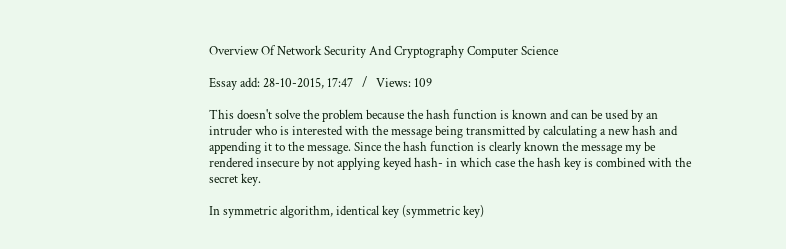Overview Of Network Security And Cryptography Computer Science

Essay add: 28-10-2015, 17:47   /   Views: 109

This doesn't solve the problem because the hash function is known and can be used by an intruder who is interested with the message being transmitted by calculating a new hash and appending it to the message. Since the hash function is clearly known the message my be rendered insecure by not applying keyed hash- in which case the hash key is combined with the secret key.

In symmetric algorithm, identical key (symmetric key)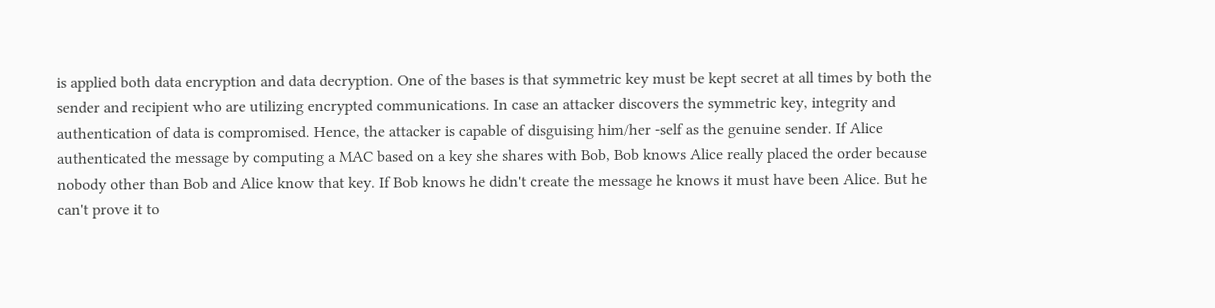is applied both data encryption and data decryption. One of the bases is that symmetric key must be kept secret at all times by both the sender and recipient who are utilizing encrypted communications. In case an attacker discovers the symmetric key, integrity and authentication of data is compromised. Hence, the attacker is capable of disguising him/her -self as the genuine sender. If Alice authenticated the message by computing a MAC based on a key she shares with Bob, Bob knows Alice really placed the order because nobody other than Bob and Alice know that key. If Bob knows he didn't create the message he knows it must have been Alice. But he can't prove it to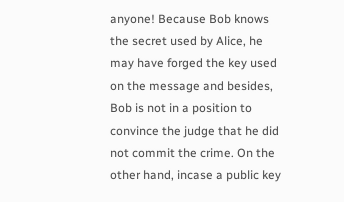anyone! Because Bob knows the secret used by Alice, he may have forged the key used on the message and besides, Bob is not in a position to convince the judge that he did not commit the crime. On the other hand, incase a public key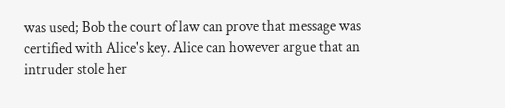was used; Bob the court of law can prove that message was certified with Alice's key. Alice can however argue that an intruder stole her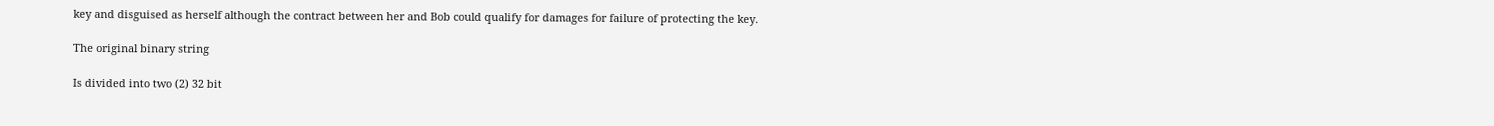key and disguised as herself although the contract between her and Bob could qualify for damages for failure of protecting the key.

The original binary string

Is divided into two (2) 32 bit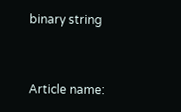binary string


Article name: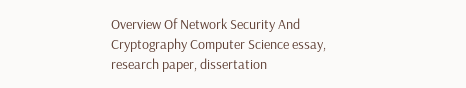Overview Of Network Security And Cryptography Computer Science essay, research paper, dissertation